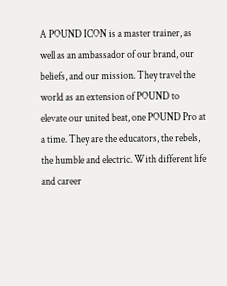A POUND ICON is a master trainer, as well as an ambassador of our brand, our beliefs, and our mission. They travel the world as an extension of POUND to elevate our united beat, one POUND Pro at a time. They are the educators, the rebels, the humble and electric. With different life and career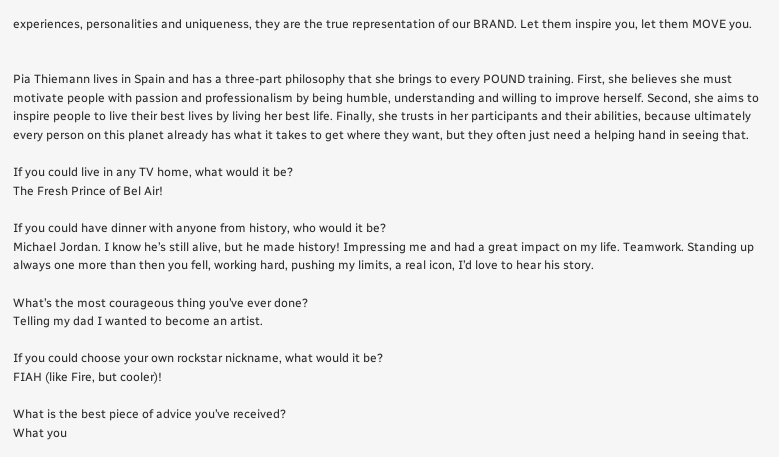experiences, personalities and uniqueness, they are the true representation of our BRAND. Let them inspire you, let them MOVE you.


Pia Thiemann lives in Spain and has a three-part philosophy that she brings to every POUND training. First, she believes she must motivate people with passion and professionalism by being humble, understanding and willing to improve herself. Second, she aims to inspire people to live their best lives by living her best life. Finally, she trusts in her participants and their abilities, because ultimately every person on this planet already has what it takes to get where they want, but they often just need a helping hand in seeing that.

If you could live in any TV home, what would it be?
The Fresh Prince of Bel Air!

If you could have dinner with anyone from history, who would it be?
Michael Jordan. I know he’s still alive, but he made history! Impressing me and had a great impact on my life. Teamwork. Standing up always one more than then you fell, working hard, pushing my limits, a real icon, I’d love to hear his story.

What’s the most courageous thing you’ve ever done?
Telling my dad I wanted to become an artist.

If you could choose your own rockstar nickname, what would it be?
FIAH (like Fire, but cooler)!

What is the best piece of advice you’ve received?
What you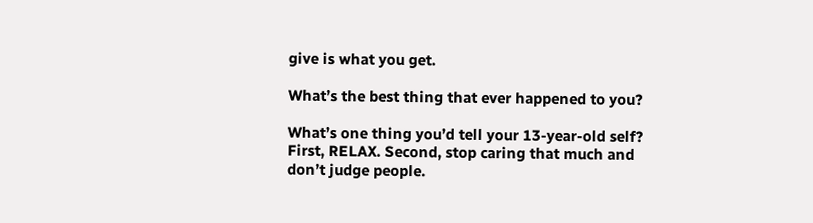give is what you get.

What’s the best thing that ever happened to you?

What’s one thing you’d tell your 13-year-old self?
First, RELAX. Second, stop caring that much and don’t judge people.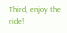Third, enjoy the ride!